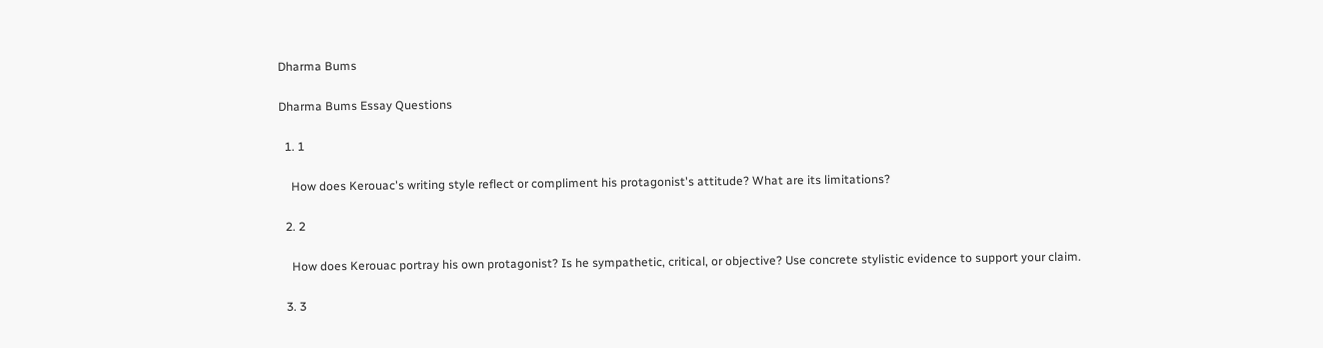Dharma Bums

Dharma Bums Essay Questions

  1. 1

    How does Kerouac's writing style reflect or compliment his protagonist's attitude? What are its limitations?

  2. 2

    How does Kerouac portray his own protagonist? Is he sympathetic, critical, or objective? Use concrete stylistic evidence to support your claim.

  3. 3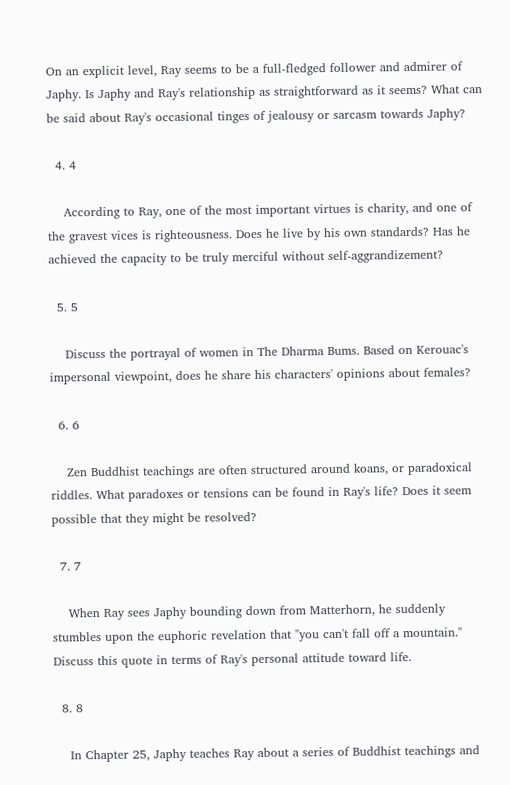On an explicit level, Ray seems to be a full-fledged follower and admirer of Japhy. Is Japhy and Ray's relationship as straightforward as it seems? What can be said about Ray's occasional tinges of jealousy or sarcasm towards Japhy?

  4. 4

    According to Ray, one of the most important virtues is charity, and one of the gravest vices is righteousness. Does he live by his own standards? Has he achieved the capacity to be truly merciful without self-aggrandizement?

  5. 5

    Discuss the portrayal of women in The Dharma Bums. Based on Kerouac's impersonal viewpoint, does he share his characters' opinions about females?

  6. 6

    Zen Buddhist teachings are often structured around koans, or paradoxical riddles. What paradoxes or tensions can be found in Ray's life? Does it seem possible that they might be resolved?

  7. 7

    When Ray sees Japhy bounding down from Matterhorn, he suddenly stumbles upon the euphoric revelation that "you can't fall off a mountain." Discuss this quote in terms of Ray's personal attitude toward life.

  8. 8

    In Chapter 25, Japhy teaches Ray about a series of Buddhist teachings and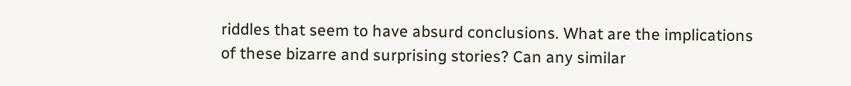riddles that seem to have absurd conclusions. What are the implications of these bizarre and surprising stories? Can any similar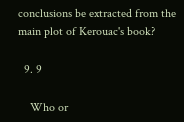conclusions be extracted from the main plot of Kerouac's book?

  9. 9

    Who or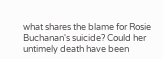what shares the blame for Rosie Buchanan's suicide? Could her untimely death have been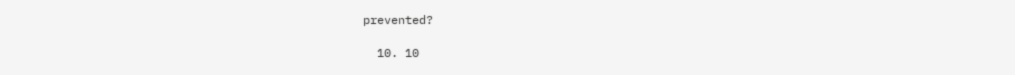prevented?

  10. 10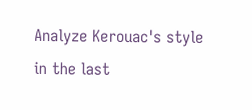Analyze Kerouac's style in the last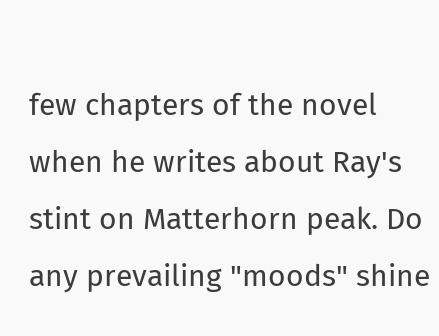few chapters of the novel when he writes about Ray's stint on Matterhorn peak. Do any prevailing "moods" shine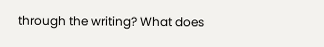through the writing? What does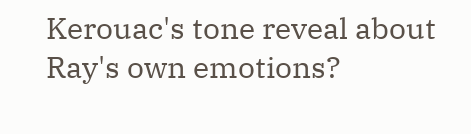Kerouac's tone reveal about Ray's own emotions?